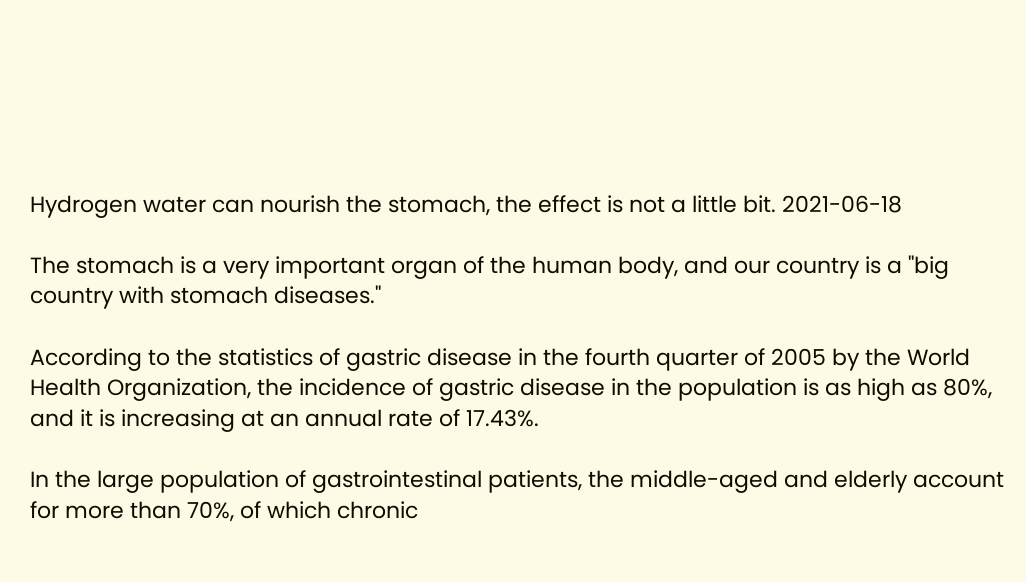Hydrogen water can nourish the stomach, the effect is not a little bit. 2021-06-18

The stomach is a very important organ of the human body, and our country is a "big country with stomach diseases."

According to the statistics of gastric disease in the fourth quarter of 2005 by the World Health Organization, the incidence of gastric disease in the population is as high as 80%, and it is increasing at an annual rate of 17.43%.

In the large population of gastrointestinal patients, the middle-aged and elderly account for more than 70%, of which chronic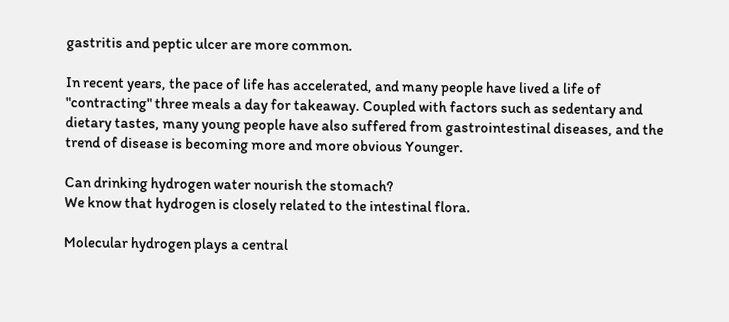gastritis and peptic ulcer are more common.

In recent years, the pace of life has accelerated, and many people have lived a life of "contracting" three meals a day for takeaway. Coupled with factors such as sedentary and dietary tastes, many young people have also suffered from gastrointestinal diseases, and the trend of disease is becoming more and more obvious Younger.

Can drinking hydrogen water nourish the stomach?
We know that hydrogen is closely related to the intestinal flora.

Molecular hydrogen plays a central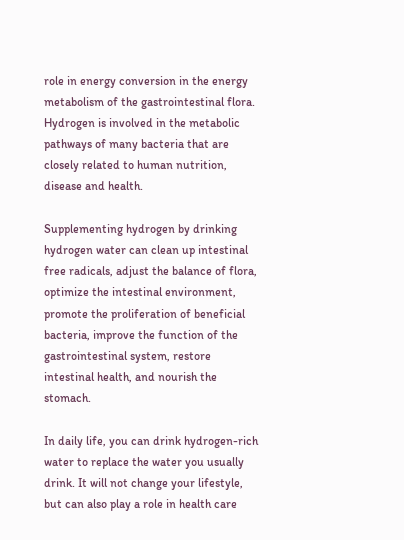role in energy conversion in the energy metabolism of the gastrointestinal flora. Hydrogen is involved in the metabolic pathways of many bacteria that are closely related to human nutrition, disease and health.

Supplementing hydrogen by drinking hydrogen water can clean up intestinal free radicals, adjust the balance of flora, optimize the intestinal environment, promote the proliferation of beneficial bacteria, improve the function of the gastrointestinal system, restore intestinal health, and nourish the stomach.

In daily life, you can drink hydrogen-rich water to replace the water you usually drink. It will not change your lifestyle, but can also play a role in health care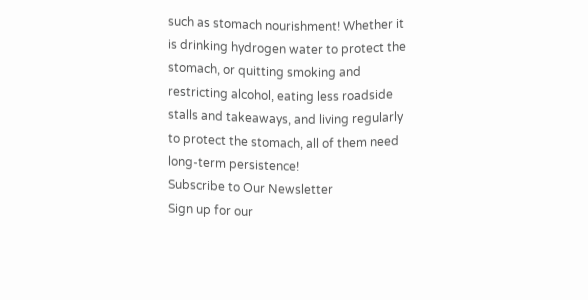such as stomach nourishment! Whether it is drinking hydrogen water to protect the stomach, or quitting smoking and restricting alcohol, eating less roadside stalls and takeaways, and living regularly to protect the stomach, all of them need long-term persistence!
Subscribe to Our Newsletter
Sign up for our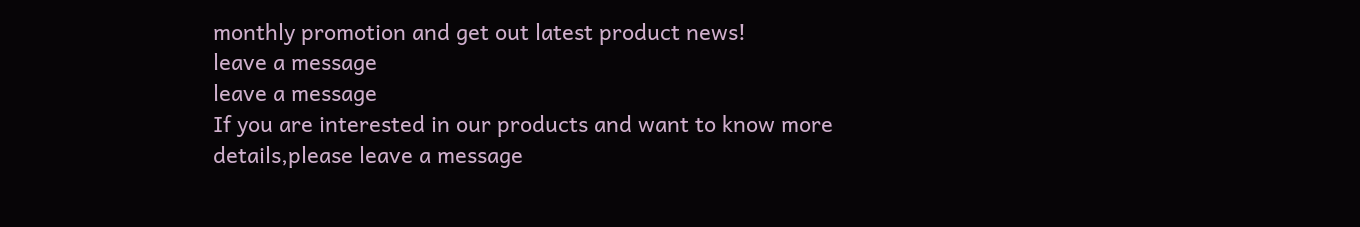monthly promotion and get out latest product news!
leave a message
leave a message
If you are interested in our products and want to know more details,please leave a message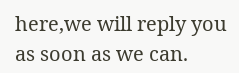here,we will reply you as soon as we can.